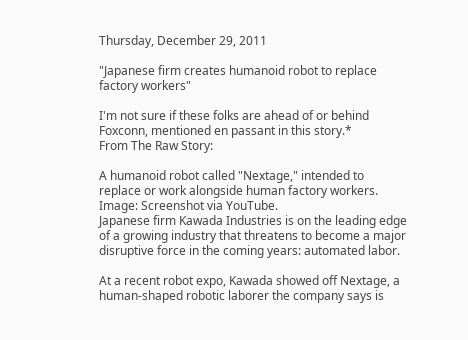Thursday, December 29, 2011

"Japanese firm creates humanoid robot to replace factory workers"

I'm not sure if these folks are ahead of or behind Foxconn, mentioned en passant in this story.*
From The Raw Story:

A humanoid robot called "Nextage," intended to replace or work alongside human factory workers. Image: Screenshot via YouTube.
Japanese firm Kawada Industries is on the leading edge of a growing industry that threatens to become a major disruptive force in the coming years: automated labor.

At a recent robot expo, Kawada showed off Nextage, a human-shaped robotic laborer the company says is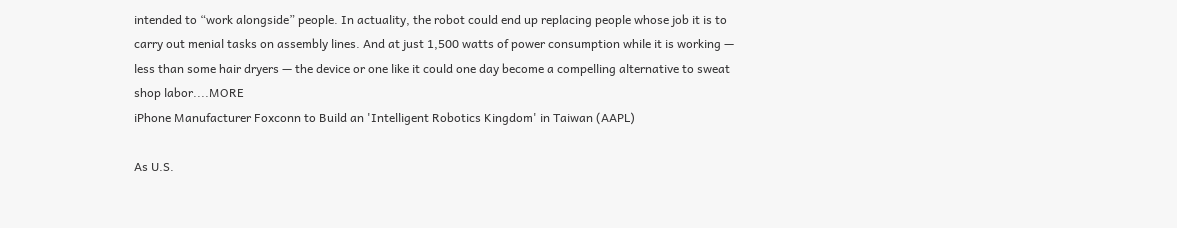intended to “work alongside” people. In actuality, the robot could end up replacing people whose job it is to carry out menial tasks on assembly lines. And at just 1,500 watts of power consumption while it is working — less than some hair dryers — the device or one like it could one day become a compelling alternative to sweat shop labor....MORE
iPhone Manufacturer Foxconn to Build an 'Intelligent Robotics Kingdom' in Taiwan (AAPL)

As U.S.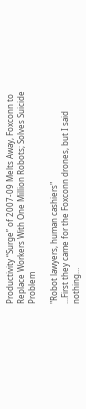Productivity “Surge” of 2007-09 Melts Away, Foxconn to Replace Workers With One Million Robots; Solves Suicide Problem

"Robot lawyers, human cashiers"
...First they came for the Foxconn drones, but I said nothing…